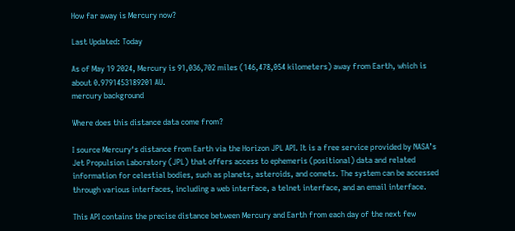How far away is Mercury now?

Last Updated: Today

As of May 19 2024, Mercury is 91,036,702 miles (146,478,054 kilometers) away from Earth, which is about 0.9791453189201 AU.
mercury background

Where does this distance data come from?

I source Mercury‘s distance from Earth via the Horizon JPL API. It is a free service provided by NASA’s Jet Propulsion Laboratory (JPL) that offers access to ephemeris (positional) data and related information for celestial bodies, such as planets, asteroids, and comets. The system can be accessed through various interfaces, including a web interface, a telnet interface, and an email interface.

This API contains the precise distance between Mercury and Earth from each day of the next few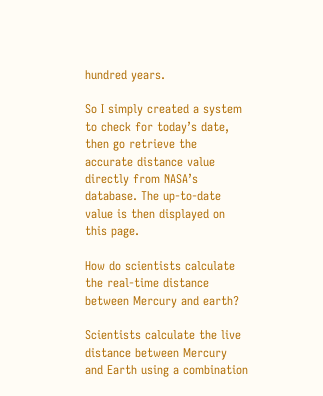hundred years.

So I simply created a system to check for today’s date, then go retrieve the accurate distance value directly from NASA’s database. The up-to-date value is then displayed on this page.

How do scientists calculate the real-time distance between Mercury and earth?

Scientists calculate the live distance between Mercury and Earth using a combination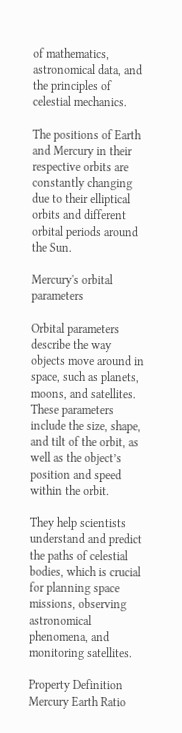of mathematics, astronomical data, and the principles of celestial mechanics.

The positions of Earth and Mercury in their respective orbits are constantly changing due to their elliptical orbits and different orbital periods around the Sun.

Mercury's orbital parameters

Orbital parameters describe the way objects move around in space, such as planets, moons, and satellites. These parameters include the size, shape, and tilt of the orbit, as well as the object’s position and speed within the orbit.

They help scientists understand and predict the paths of celestial bodies, which is crucial for planning space missions, observing astronomical phenomena, and monitoring satellites.

Property Definition Mercury Earth Ratio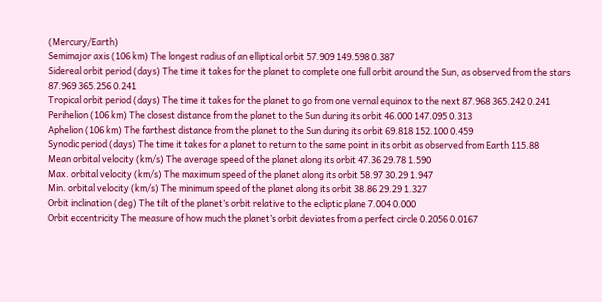(Mercury/Earth)
Semimajor axis (106 km) The longest radius of an elliptical orbit 57.909 149.598 0.387
Sidereal orbit period (days) The time it takes for the planet to complete one full orbit around the Sun, as observed from the stars 87.969 365.256 0.241
Tropical orbit period (days) The time it takes for the planet to go from one vernal equinox to the next 87.968 365.242 0.241
Perihelion (106 km) The closest distance from the planet to the Sun during its orbit 46.000 147.095 0.313
Aphelion (106 km) The farthest distance from the planet to the Sun during its orbit 69.818 152.100 0.459
Synodic period (days) The time it takes for a planet to return to the same point in its orbit as observed from Earth 115.88
Mean orbital velocity (km/s) The average speed of the planet along its orbit 47.36 29.78 1.590
Max. orbital velocity (km/s) The maximum speed of the planet along its orbit 58.97 30.29 1.947
Min. orbital velocity (km/s) The minimum speed of the planet along its orbit 38.86 29.29 1.327
Orbit inclination (deg) The tilt of the planet’s orbit relative to the ecliptic plane 7.004 0.000
Orbit eccentricity The measure of how much the planet’s orbit deviates from a perfect circle 0.2056 0.0167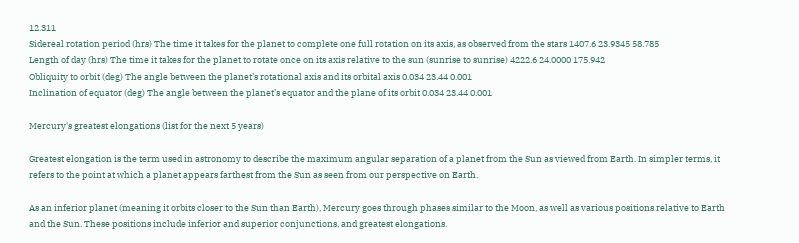12.311
Sidereal rotation period (hrs) The time it takes for the planet to complete one full rotation on its axis, as observed from the stars 1407.6 23.9345 58.785
Length of day (hrs) The time it takes for the planet to rotate once on its axis relative to the sun (sunrise to sunrise) 4222.6 24.0000 175.942
Obliquity to orbit (deg) The angle between the planet’s rotational axis and its orbital axis 0.034 23.44 0.001
Inclination of equator (deg) The angle between the planet’s equator and the plane of its orbit 0.034 23.44 0.001

Mercury's greatest elongations (list for the next 5 years)

Greatest elongation is the term used in astronomy to describe the maximum angular separation of a planet from the Sun as viewed from Earth. In simpler terms, it refers to the point at which a planet appears farthest from the Sun as seen from our perspective on Earth.

As an inferior planet (meaning it orbits closer to the Sun than Earth), Mercury goes through phases similar to the Moon, as well as various positions relative to Earth and the Sun. These positions include inferior and superior conjunctions, and greatest elongations.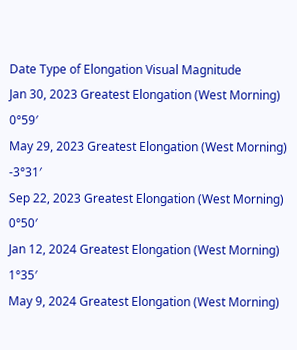Date Type of Elongation Visual Magnitude
Jan 30, 2023 Greatest Elongation (West Morning) 0°59′
May 29, 2023 Greatest Elongation (West Morning) -3°31′
Sep 22, 2023 Greatest Elongation (West Morning) 0°50′
Jan 12, 2024 Greatest Elongation (West Morning) 1°35′
May 9, 2024 Greatest Elongation (West Morning)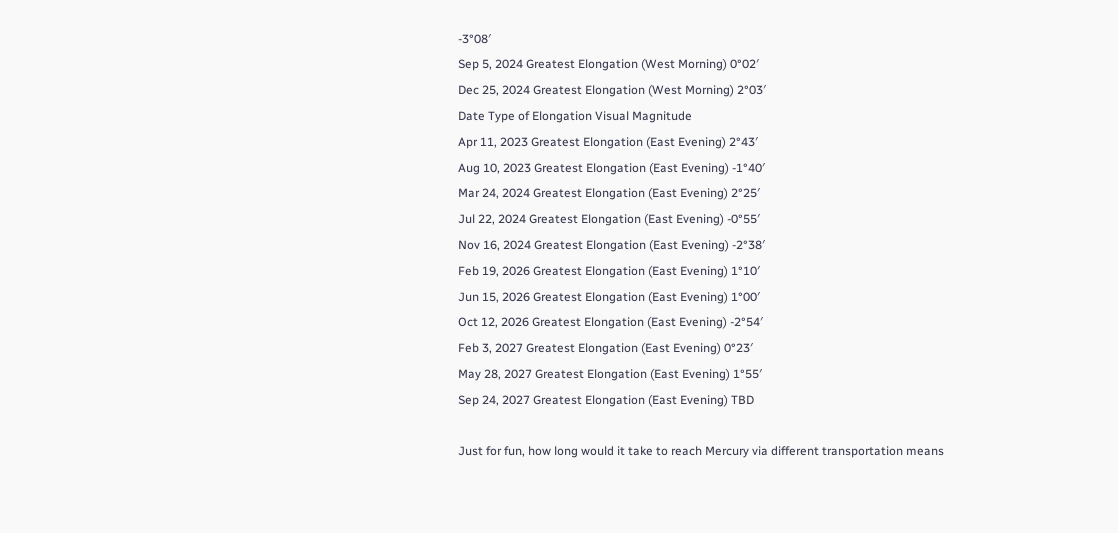-3°08′
Sep 5, 2024 Greatest Elongation (West Morning) 0°02′
Dec 25, 2024 Greatest Elongation (West Morning) 2°03′
Date Type of Elongation Visual Magnitude
Apr 11, 2023 Greatest Elongation (East Evening) 2°43′
Aug 10, 2023 Greatest Elongation (East Evening) -1°40′
Mar 24, 2024 Greatest Elongation (East Evening) 2°25′
Jul 22, 2024 Greatest Elongation (East Evening) -0°55′
Nov 16, 2024 Greatest Elongation (East Evening) -2°38′
Feb 19, 2026 Greatest Elongation (East Evening) 1°10′
Jun 15, 2026 Greatest Elongation (East Evening) 1°00′
Oct 12, 2026 Greatest Elongation (East Evening) -2°54′
Feb 3, 2027 Greatest Elongation (East Evening) 0°23′
May 28, 2027 Greatest Elongation (East Evening) 1°55′
Sep 24, 2027 Greatest Elongation (East Evening) TBD

Just for fun, how long would it take to reach Mercury via different transportation means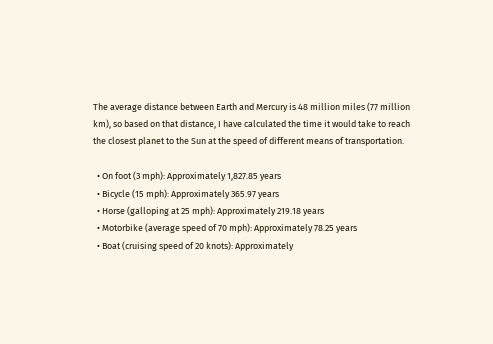The average distance between Earth and Mercury is 48 million miles (77 million km), so based on that distance, I have calculated the time it would take to reach the closest planet to the Sun at the speed of different means of transportation.

  • On foot (3 mph): Approximately 1,827.85 years
  • Bicycle (15 mph): Approximately 365.97 years
  • Horse (galloping at 25 mph): Approximately 219.18 years
  • Motorbike (average speed of 70 mph): Approximately 78.25 years
  • Boat (cruising speed of 20 knots): Approximately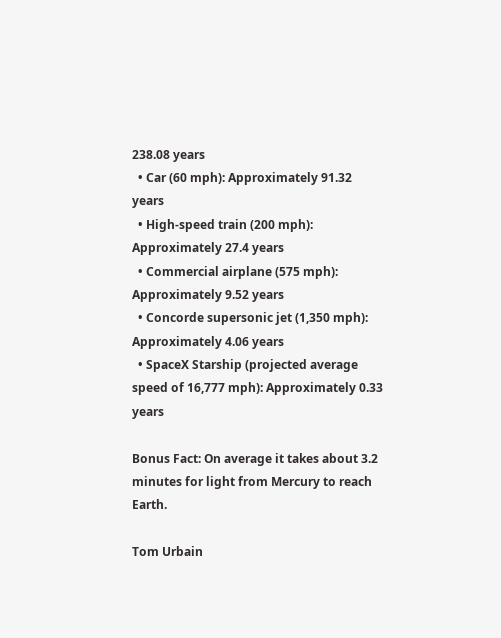238.08 years
  • Car (60 mph): Approximately 91.32 years
  • High-speed train (200 mph): Approximately 27.4 years
  • Commercial airplane (575 mph): Approximately 9.52 years
  • Concorde supersonic jet (1,350 mph): Approximately 4.06 years
  • SpaceX Starship (projected average speed of 16,777 mph): Approximately 0.33 years

Bonus Fact: On average it takes about 3.2 minutes for light from Mercury to reach Earth.

Tom Urbain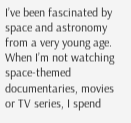I’ve been fascinated by space and astronomy from a very young age. When I’m not watching space-themed documentaries, movies or TV series, I spend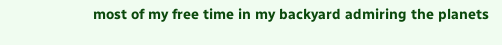most of my free time in my backyard admiring the planets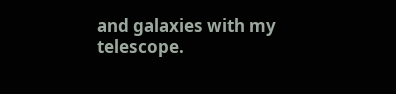and galaxies with my telescope.